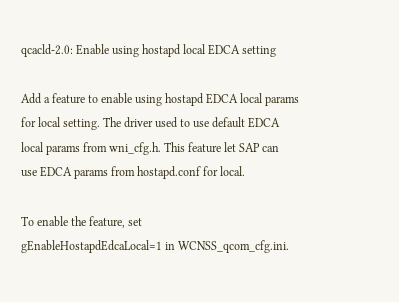qcacld-2.0: Enable using hostapd local EDCA setting

Add a feature to enable using hostapd EDCA local params
for local setting. The driver used to use default EDCA
local params from wni_cfg.h. This feature let SAP can
use EDCA params from hostapd.conf for local.

To enable the feature, set
gEnableHostapdEdcaLocal=1 in WCNSS_qcom_cfg.ini.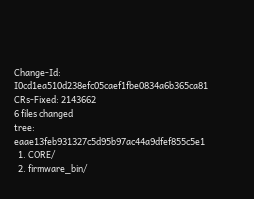Change-Id: I0cd1ea510d238efc05caef1fbe0834a6b365ca81
CRs-Fixed: 2143662
6 files changed
tree: eaae13feb931327c5d95b97ac44a9dfef855c5e1
  1. CORE/
  2. firmware_bin/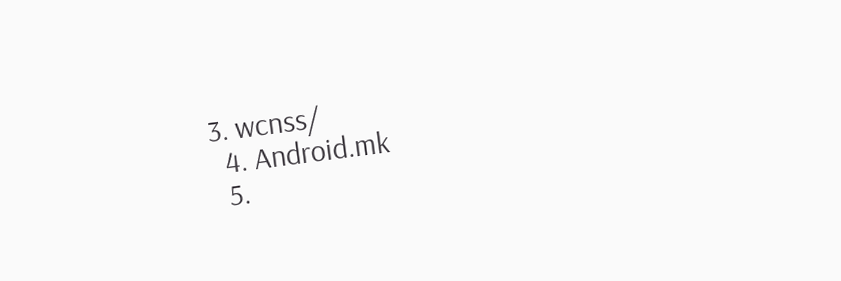3. wcnss/
  4. Android.mk
  5.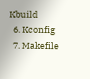Kbuild
  6. Kconfig
  7. Makefile